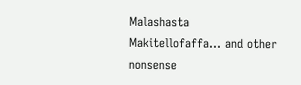Malashasta Makitellofaffa… and other nonsense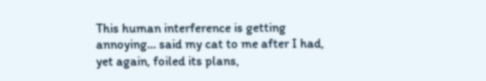This human interference is getting annoying... said my cat to me after I had, yet again, foiled its plans,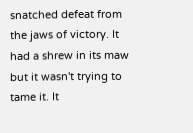snatched defeat from the jaws of victory. It had a shrew in its maw but it wasn't trying to tame it. It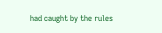had caught by the rules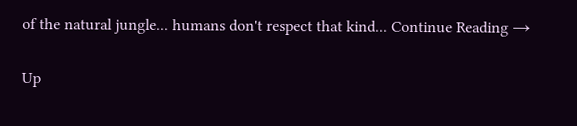of the natural jungle... humans don't respect that kind... Continue Reading →

Up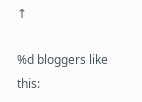↑

%d bloggers like this: